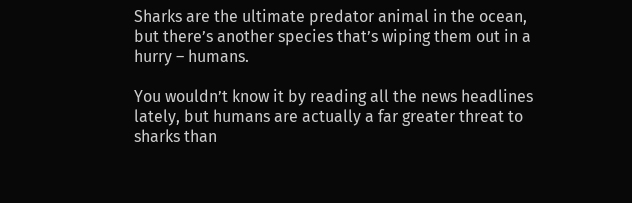Sharks are the ultimate predator animal in the ocean, but there’s another species that’s wiping them out in a hurry – humans.

You wouldn’t know it by reading all the news headlines lately, but humans are actually a far greater threat to sharks than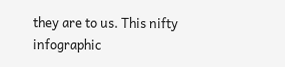they are to us. This nifty infographic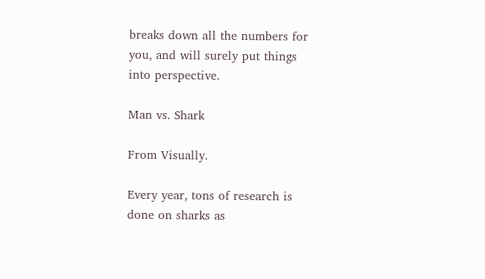breaks down all the numbers for you, and will surely put things into perspective.

Man vs. Shark

From Visually.

Every year, tons of research is done on sharks as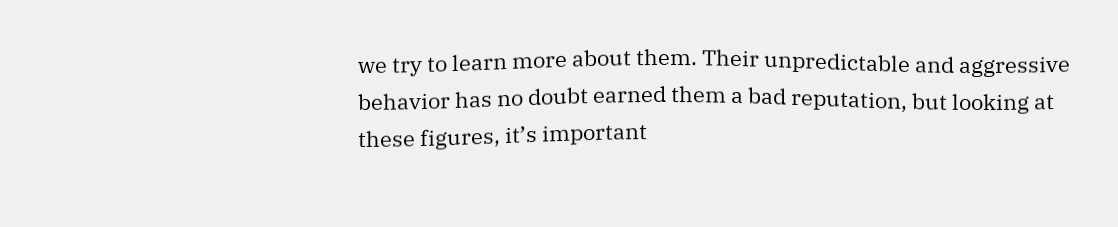we try to learn more about them. Their unpredictable and aggressive behavior has no doubt earned them a bad reputation, but looking at these figures, it’s important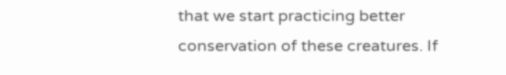that we start practicing better conservation of these creatures. If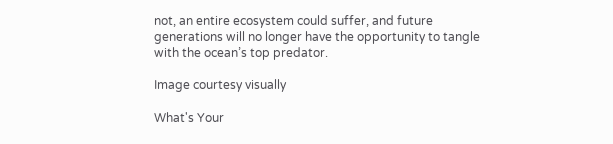not, an entire ecosystem could suffer, and future generations will no longer have the opportunity to tangle with the ocean’s top predator.

Image courtesy visually

What's Your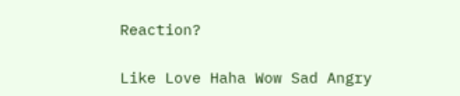Reaction?

Like Love Haha Wow Sad Angry